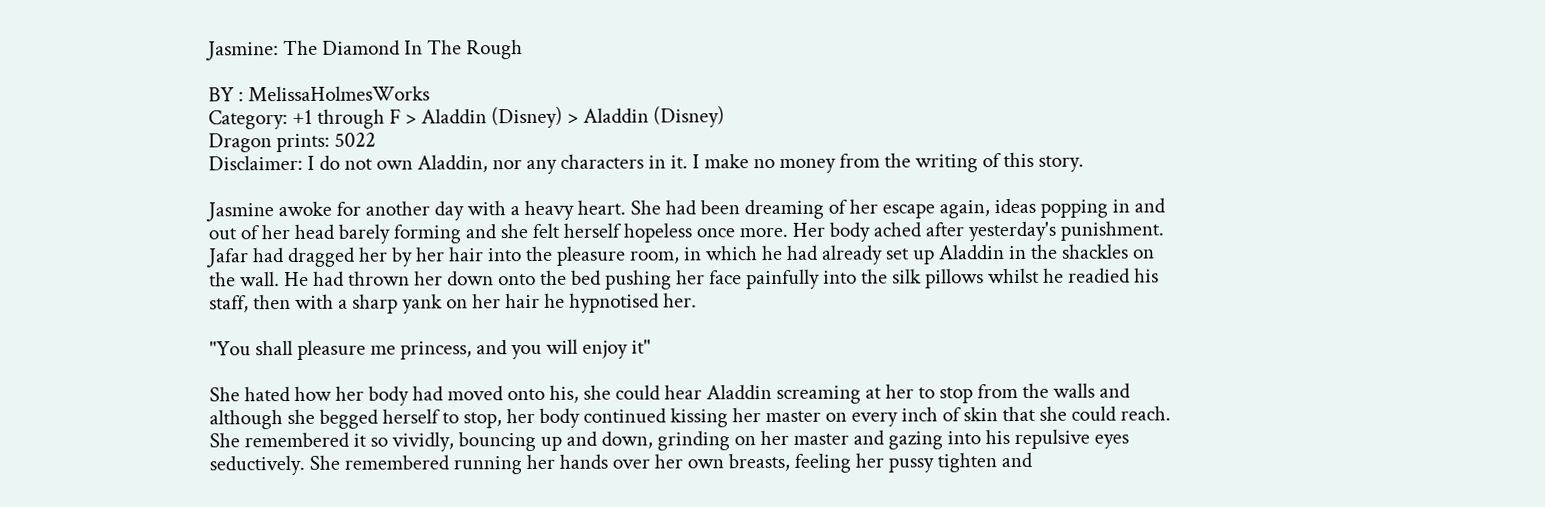Jasmine: The Diamond In The Rough

BY : MelissaHolmesWorks
Category: +1 through F > Aladdin (Disney) > Aladdin (Disney)
Dragon prints: 5022
Disclaimer: I do not own Aladdin, nor any characters in it. I make no money from the writing of this story.

Jasmine awoke for another day with a heavy heart. She had been dreaming of her escape again, ideas popping in and out of her head barely forming and she felt herself hopeless once more. Her body ached after yesterday's punishment. Jafar had dragged her by her hair into the pleasure room, in which he had already set up Aladdin in the shackles on the wall. He had thrown her down onto the bed pushing her face painfully into the silk pillows whilst he readied his staff, then with a sharp yank on her hair he hypnotised her.

"You shall pleasure me princess, and you will enjoy it"

She hated how her body had moved onto his, she could hear Aladdin screaming at her to stop from the walls and although she begged herself to stop, her body continued kissing her master on every inch of skin that she could reach. She remembered it so vividly, bouncing up and down, grinding on her master and gazing into his repulsive eyes seductively. She remembered running her hands over her own breasts, feeling her pussy tighten and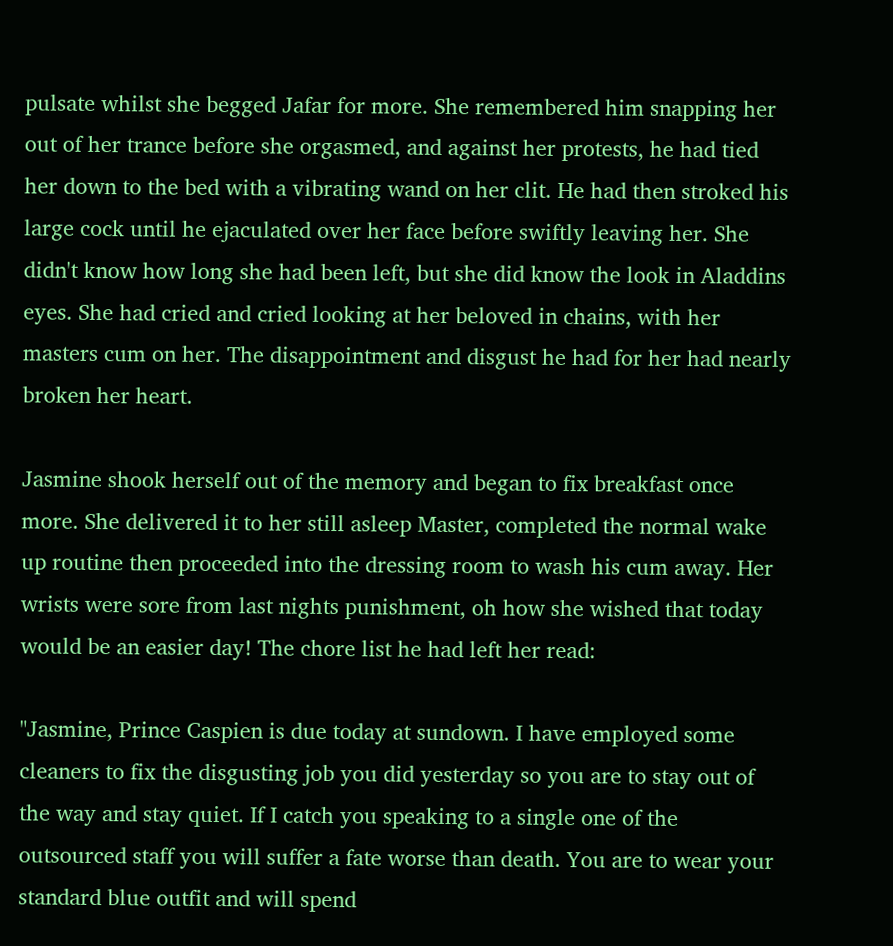pulsate whilst she begged Jafar for more. She remembered him snapping her out of her trance before she orgasmed, and against her protests, he had tied her down to the bed with a vibrating wand on her clit. He had then stroked his large cock until he ejaculated over her face before swiftly leaving her. She didn't know how long she had been left, but she did know the look in Aladdins eyes. She had cried and cried looking at her beloved in chains, with her masters cum on her. The disappointment and disgust he had for her had nearly broken her heart.

Jasmine shook herself out of the memory and began to fix breakfast once more. She delivered it to her still asleep Master, completed the normal wake up routine then proceeded into the dressing room to wash his cum away. Her wrists were sore from last nights punishment, oh how she wished that today would be an easier day! The chore list he had left her read:

"Jasmine, Prince Caspien is due today at sundown. I have employed some cleaners to fix the disgusting job you did yesterday so you are to stay out of the way and stay quiet. If I catch you speaking to a single one of the outsourced staff you will suffer a fate worse than death. You are to wear your standard blue outfit and will spend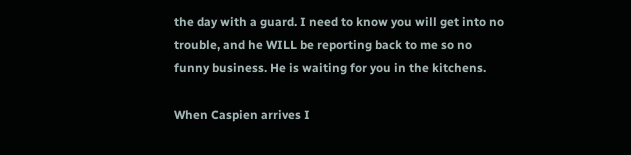the day with a guard. I need to know you will get into no trouble, and he WILL be reporting back to me so no funny business. He is waiting for you in the kitchens.

When Caspien arrives I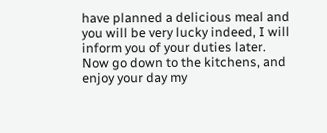have planned a delicious meal and you will be very lucky indeed, I will inform you of your duties later. Now go down to the kitchens, and enjoy your day my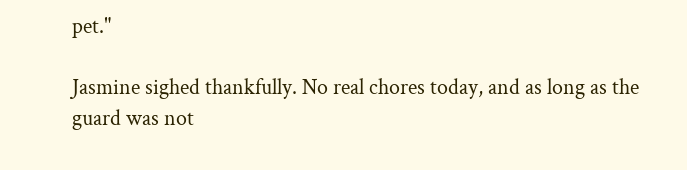pet."

Jasmine sighed thankfully. No real chores today, and as long as the guard was not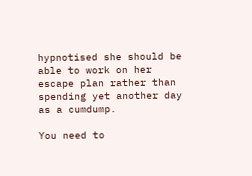hypnotised she should be able to work on her escape plan rather than spending yet another day as a cumdump.

You need to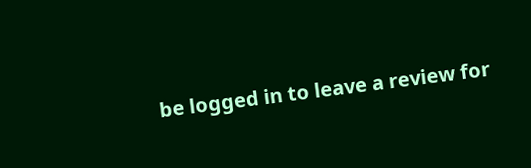be logged in to leave a review for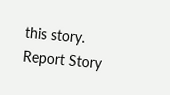this story.
Report Story